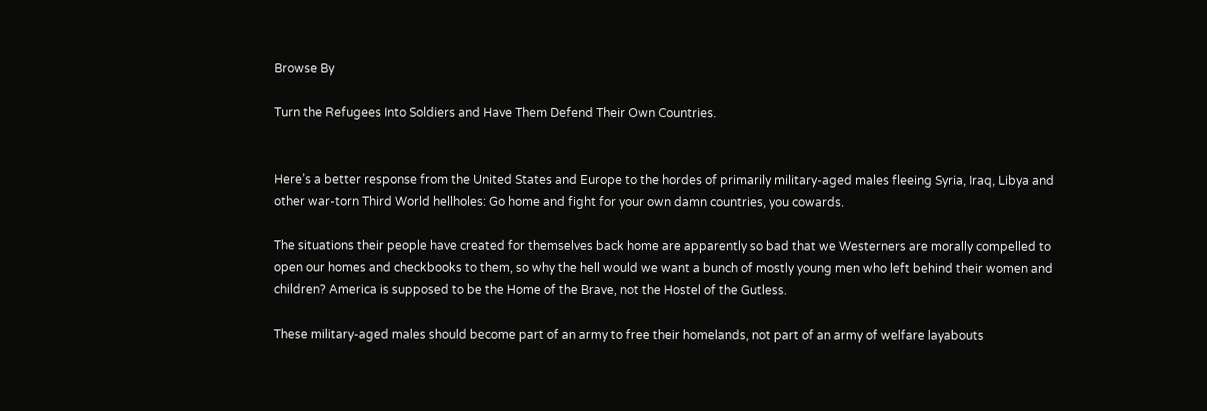Browse By

Turn the Refugees Into Soldiers and Have Them Defend Their Own Countries.


Here’s a better response from the United States and Europe to the hordes of primarily military-aged males fleeing Syria, Iraq, Libya and other war-torn Third World hellholes: Go home and fight for your own damn countries, you cowards.

The situations their people have created for themselves back home are apparently so bad that we Westerners are morally compelled to open our homes and checkbooks to them, so why the hell would we want a bunch of mostly young men who left behind their women and children? America is supposed to be the Home of the Brave, not the Hostel of the Gutless.

These military-aged males should become part of an army to free their homelands, not part of an army of welfare layabouts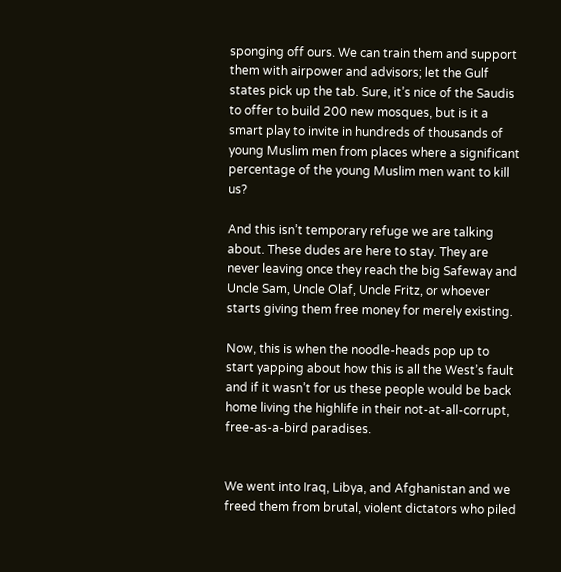sponging off ours. We can train them and support them with airpower and advisors; let the Gulf states pick up the tab. Sure, it’s nice of the Saudis to offer to build 200 new mosques, but is it a smart play to invite in hundreds of thousands of young Muslim men from places where a significant percentage of the young Muslim men want to kill us?

And this isn’t temporary refuge we are talking about. These dudes are here to stay. They are never leaving once they reach the big Safeway and Uncle Sam, Uncle Olaf, Uncle Fritz, or whoever starts giving them free money for merely existing.

Now, this is when the noodle-heads pop up to start yapping about how this is all the West’s fault and if it wasn’t for us these people would be back home living the highlife in their not-at-all-corrupt, free-as-a-bird paradises.


We went into Iraq, Libya, and Afghanistan and we freed them from brutal, violent dictators who piled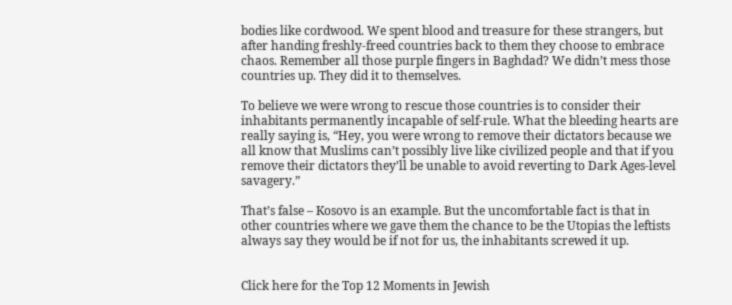bodies like cordwood. We spent blood and treasure for these strangers, but after handing freshly-freed countries back to them they choose to embrace chaos. Remember all those purple fingers in Baghdad? We didn’t mess those countries up. They did it to themselves.

To believe we were wrong to rescue those countries is to consider their inhabitants permanently incapable of self-rule. What the bleeding hearts are really saying is, “Hey, you were wrong to remove their dictators because we all know that Muslims can’t possibly live like civilized people and that if you remove their dictators they’ll be unable to avoid reverting to Dark Ages-level savagery.”

That’s false – Kosovo is an example. But the uncomfortable fact is that in other countries where we gave them the chance to be the Utopias the leftists always say they would be if not for us, the inhabitants screwed it up.


Click here for the Top 12 Moments in Jewish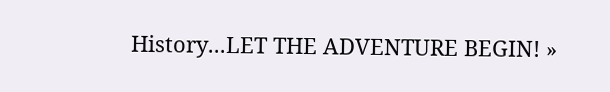History...LET THE ADVENTURE BEGIN! »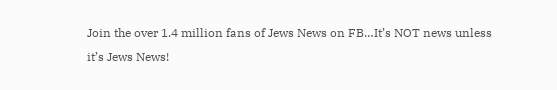Join the over 1.4 million fans of Jews News on FB…It’s NOT news unless it’s Jews News!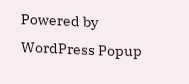Powered by WordPress Popup